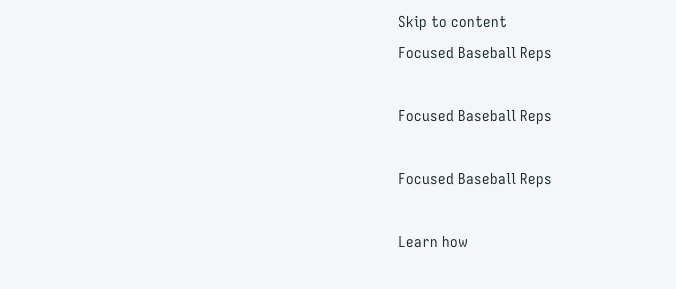Skip to content
Focused Baseball Reps

Focused Baseball Reps

Focused Baseball Reps

Learn how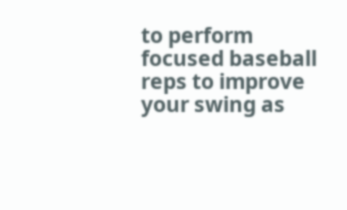to perform focused baseball reps to improve your swing as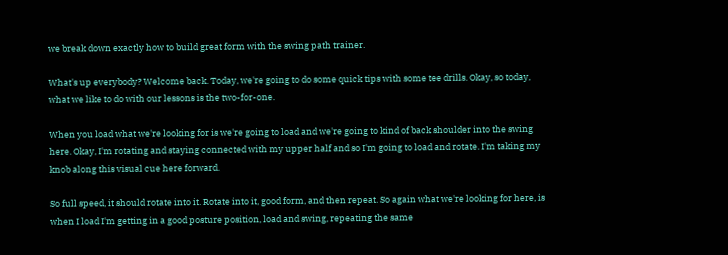we break down exactly how to build great form with the swing path trainer.

What's up everybody? Welcome back. Today, we're going to do some quick tips with some tee drills. Okay, so today, what we like to do with our lessons is the two-for-one.

When you load what we're looking for is we're going to load and we're going to kind of back shoulder into the swing here. Okay, I'm rotating and staying connected with my upper half and so I'm going to load and rotate. I'm taking my knob along this visual cue here forward.

So full speed, it should rotate into it. Rotate into it, good form, and then repeat. So again what we're looking for here, is when I load I'm getting in a good posture position, load and swing, repeating the same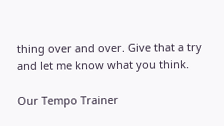thing over and over. Give that a try and let me know what you think.

Our Tempo Trainer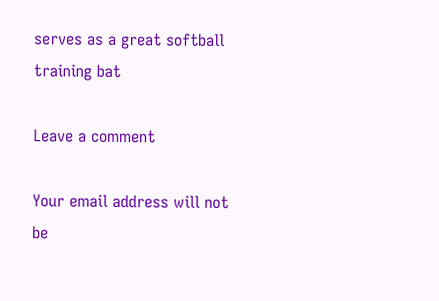serves as a great softball training bat

Leave a comment

Your email address will not be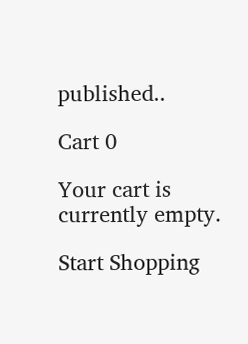published..

Cart 0

Your cart is currently empty.

Start Shopping